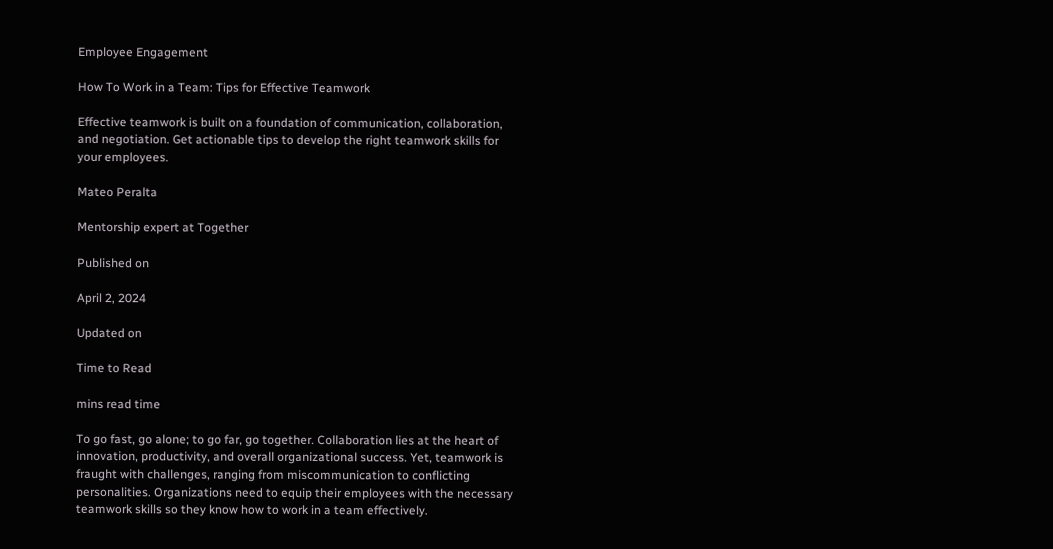Employee Engagement

How To Work in a Team: Tips for Effective Teamwork

Effective teamwork is built on a foundation of communication, collaboration, and negotiation. Get actionable tips to develop the right teamwork skills for your employees.

Mateo Peralta

Mentorship expert at Together

Published on

April 2, 2024

Updated on

Time to Read

mins read time

To go fast, go alone; to go far, go together. Collaboration lies at the heart of innovation, productivity, and overall organizational success. Yet, teamwork is fraught with challenges, ranging from miscommunication to conflicting personalities. Organizations need to equip their employees with the necessary teamwork skills so they know how to work in a team effectively.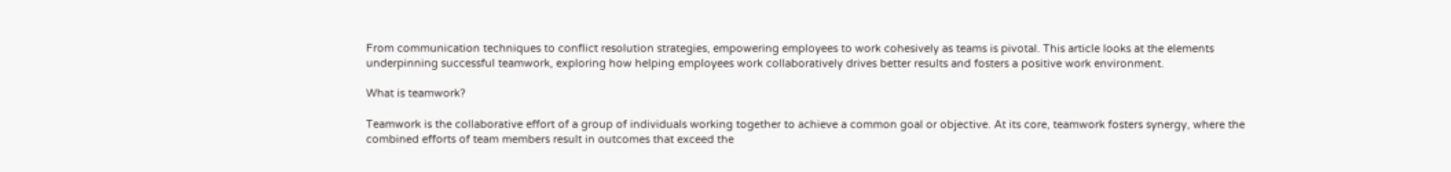From communication techniques to conflict resolution strategies, empowering employees to work cohesively as teams is pivotal. This article looks at the elements underpinning successful teamwork, exploring how helping employees work collaboratively drives better results and fosters a positive work environment.

What is teamwork?

Teamwork is the collaborative effort of a group of individuals working together to achieve a common goal or objective. At its core, teamwork fosters synergy, where the combined efforts of team members result in outcomes that exceed the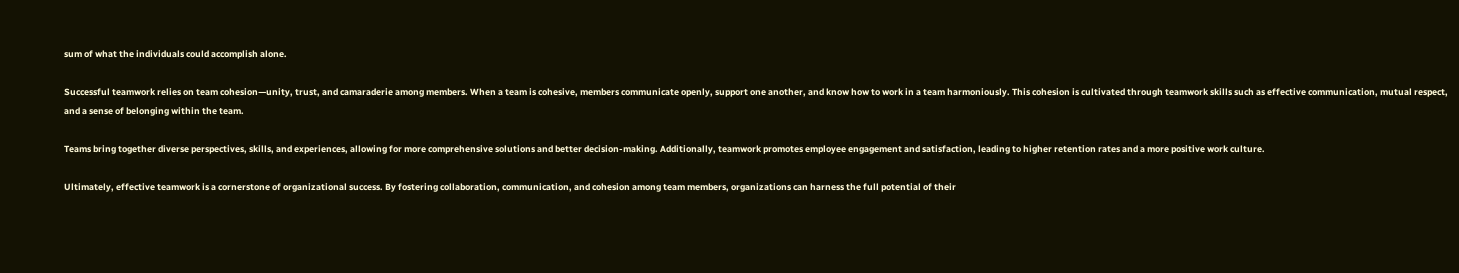sum of what the individuals could accomplish alone.

Successful teamwork relies on team cohesion—unity, trust, and camaraderie among members. When a team is cohesive, members communicate openly, support one another, and know how to work in a team harmoniously. This cohesion is cultivated through teamwork skills such as effective communication, mutual respect, and a sense of belonging within the team.

Teams bring together diverse perspectives, skills, and experiences, allowing for more comprehensive solutions and better decision-making. Additionally, teamwork promotes employee engagement and satisfaction, leading to higher retention rates and a more positive work culture.

Ultimately, effective teamwork is a cornerstone of organizational success. By fostering collaboration, communication, and cohesion among team members, organizations can harness the full potential of their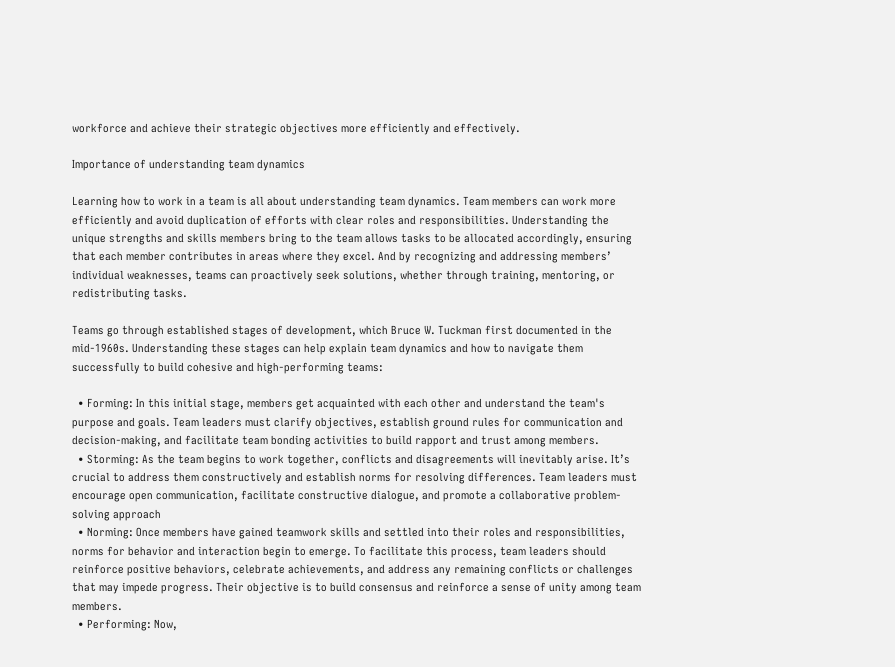workforce and achieve their strategic objectives more efficiently and effectively.

Importance of understanding team dynamics

Learning how to work in a team is all about understanding team dynamics. Team members can work more efficiently and avoid duplication of efforts with clear roles and responsibilities. Understanding the unique strengths and skills members bring to the team allows tasks to be allocated accordingly, ensuring that each member contributes in areas where they excel. And by recognizing and addressing members’ individual weaknesses, teams can proactively seek solutions, whether through training, mentoring, or redistributing tasks.

Teams go through established stages of development, which Bruce W. Tuckman first documented in the mid-1960s. Understanding these stages can help explain team dynamics and how to navigate them successfully to build cohesive and high-performing teams:

  • Forming: In this initial stage, members get acquainted with each other and understand the team's purpose and goals. Team leaders must clarify objectives, establish ground rules for communication and decision-making, and facilitate team bonding activities to build rapport and trust among members.
  • Storming: As the team begins to work together, conflicts and disagreements will inevitably arise. It’s crucial to address them constructively and establish norms for resolving differences. Team leaders must encourage open communication, facilitate constructive dialogue, and promote a collaborative problem-solving approach
  • Norming: Once members have gained teamwork skills and settled into their roles and responsibilities, norms for behavior and interaction begin to emerge. To facilitate this process, team leaders should reinforce positive behaviors, celebrate achievements, and address any remaining conflicts or challenges that may impede progress. Their objective is to build consensus and reinforce a sense of unity among team members.
  • Performing: Now,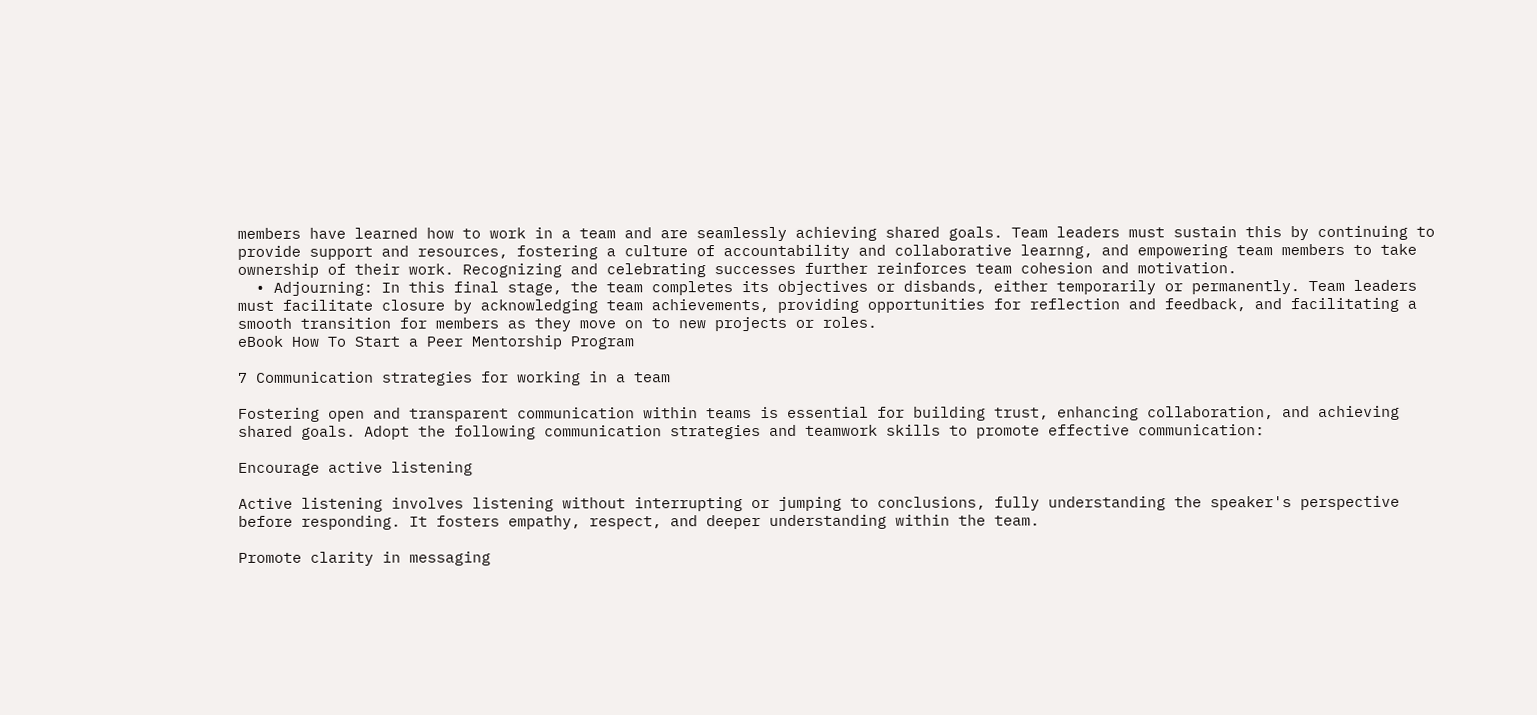members have learned how to work in a team and are seamlessly achieving shared goals. Team leaders must sustain this by continuing to provide support and resources, fostering a culture of accountability and collaborative learnng, and empowering team members to take ownership of their work. Recognizing and celebrating successes further reinforces team cohesion and motivation.
  • Adjourning: In this final stage, the team completes its objectives or disbands, either temporarily or permanently. Team leaders must facilitate closure by acknowledging team achievements, providing opportunities for reflection and feedback, and facilitating a smooth transition for members as they move on to new projects or roles.
eBook How To Start a Peer Mentorship Program

7 Communication strategies for working in a team

Fostering open and transparent communication within teams is essential for building trust, enhancing collaboration, and achieving shared goals. Adopt the following communication strategies and teamwork skills to promote effective communication:

Encourage active listening

Active listening involves listening without interrupting or jumping to conclusions, fully understanding the speaker's perspective before responding. It fosters empathy, respect, and deeper understanding within the team.

Promote clarity in messaging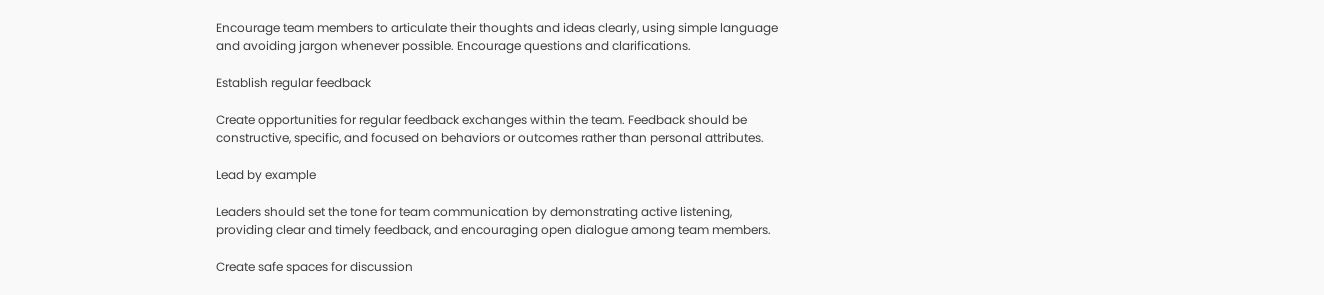Encourage team members to articulate their thoughts and ideas clearly, using simple language and avoiding jargon whenever possible. Encourage questions and clarifications.

Establish regular feedback

Create opportunities for regular feedback exchanges within the team. Feedback should be constructive, specific, and focused on behaviors or outcomes rather than personal attributes.

Lead by example

Leaders should set the tone for team communication by demonstrating active listening, providing clear and timely feedback, and encouraging open dialogue among team members.

Create safe spaces for discussion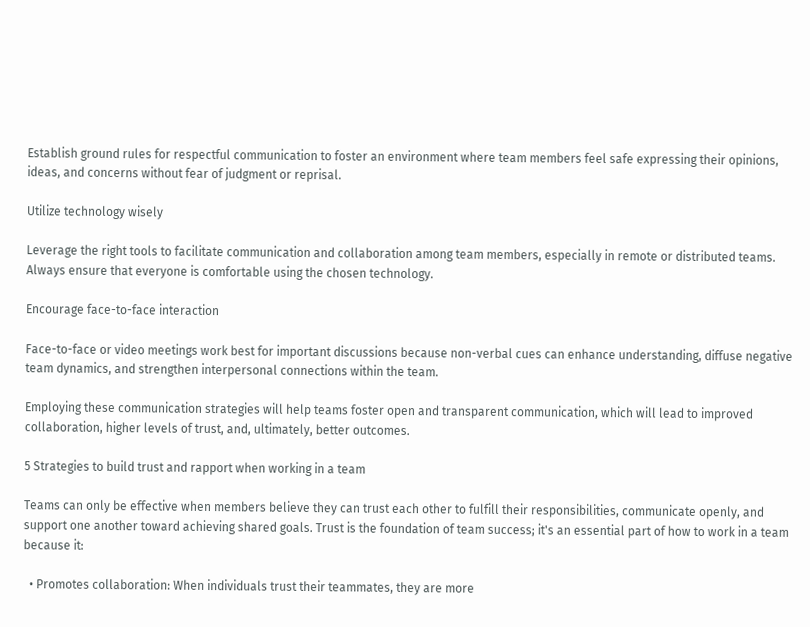Establish ground rules for respectful communication to foster an environment where team members feel safe expressing their opinions, ideas, and concerns without fear of judgment or reprisal.

Utilize technology wisely

Leverage the right tools to facilitate communication and collaboration among team members, especially in remote or distributed teams. Always ensure that everyone is comfortable using the chosen technology.

Encourage face-to-face interaction

Face-to-face or video meetings work best for important discussions because non-verbal cues can enhance understanding, diffuse negative team dynamics, and strengthen interpersonal connections within the team.

Employing these communication strategies will help teams foster open and transparent communication, which will lead to improved collaboration, higher levels of trust, and, ultimately, better outcomes.

5 Strategies to build trust and rapport when working in a team

Teams can only be effective when members believe they can trust each other to fulfill their responsibilities, communicate openly, and support one another toward achieving shared goals. Trust is the foundation of team success; it's an essential part of how to work in a team because it:

  • Promotes collaboration: When individuals trust their teammates, they are more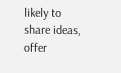likely to share ideas, offer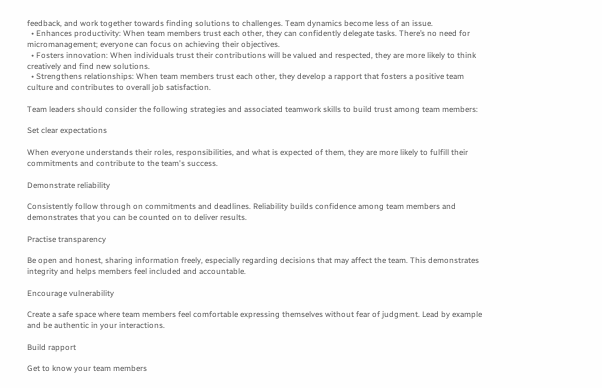feedback, and work together towards finding solutions to challenges. Team dynamics become less of an issue.
  • Enhances productivity: When team members trust each other, they can confidently delegate tasks. There’s no need for micromanagement; everyone can focus on achieving their objectives.
  • Fosters innovation: When individuals trust their contributions will be valued and respected, they are more likely to think creatively and find new solutions.
  • Strengthens relationships: When team members trust each other, they develop a rapport that fosters a positive team culture and contributes to overall job satisfaction.

Team leaders should consider the following strategies and associated teamwork skills to build trust among team members:

Set clear expectations

When everyone understands their roles, responsibilities, and what is expected of them, they are more likely to fulfill their commitments and contribute to the team's success.

Demonstrate reliability

Consistently follow through on commitments and deadlines. Reliability builds confidence among team members and demonstrates that you can be counted on to deliver results.

Practise transparency

Be open and honest, sharing information freely, especially regarding decisions that may affect the team. This demonstrates integrity and helps members feel included and accountable.

Encourage vulnerability

Create a safe space where team members feel comfortable expressing themselves without fear of judgment. Lead by example and be authentic in your interactions.

Build rapport

Get to know your team members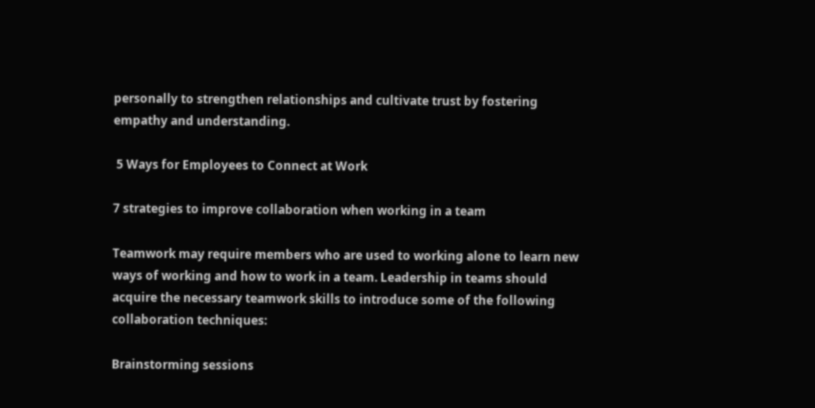personally to strengthen relationships and cultivate trust by fostering empathy and understanding.

 5 Ways for Employees to Connect at Work

7 strategies to improve collaboration when working in a team

Teamwork may require members who are used to working alone to learn new ways of working and how to work in a team. Leadership in teams should acquire the necessary teamwork skills to introduce some of the following collaboration techniques:

Brainstorming sessions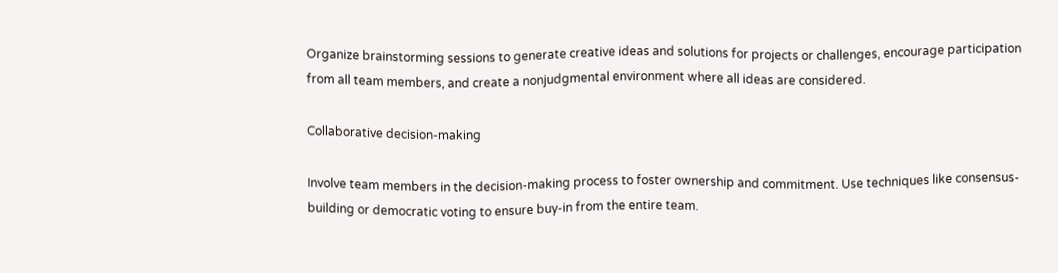Organize brainstorming sessions to generate creative ideas and solutions for projects or challenges, encourage participation from all team members, and create a nonjudgmental environment where all ideas are considered.

Collaborative decision-making

Involve team members in the decision-making process to foster ownership and commitment. Use techniques like consensus-building or democratic voting to ensure buy-in from the entire team.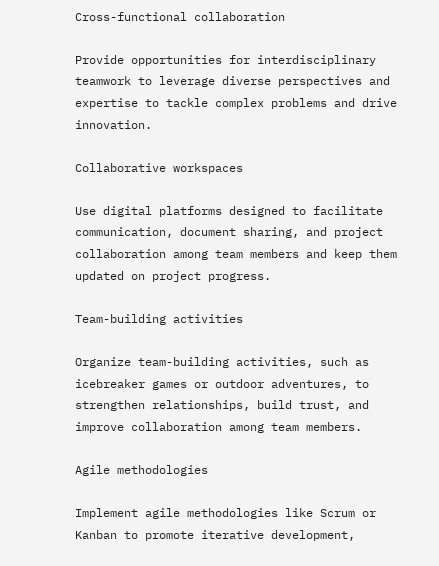Cross-functional collaboration

Provide opportunities for interdisciplinary teamwork to leverage diverse perspectives and expertise to tackle complex problems and drive innovation.

Collaborative workspaces

Use digital platforms designed to facilitate communication, document sharing, and project collaboration among team members and keep them updated on project progress.

Team-building activities

Organize team-building activities, such as icebreaker games or outdoor adventures, to strengthen relationships, build trust, and improve collaboration among team members.

Agile methodologies

Implement agile methodologies like Scrum or Kanban to promote iterative development,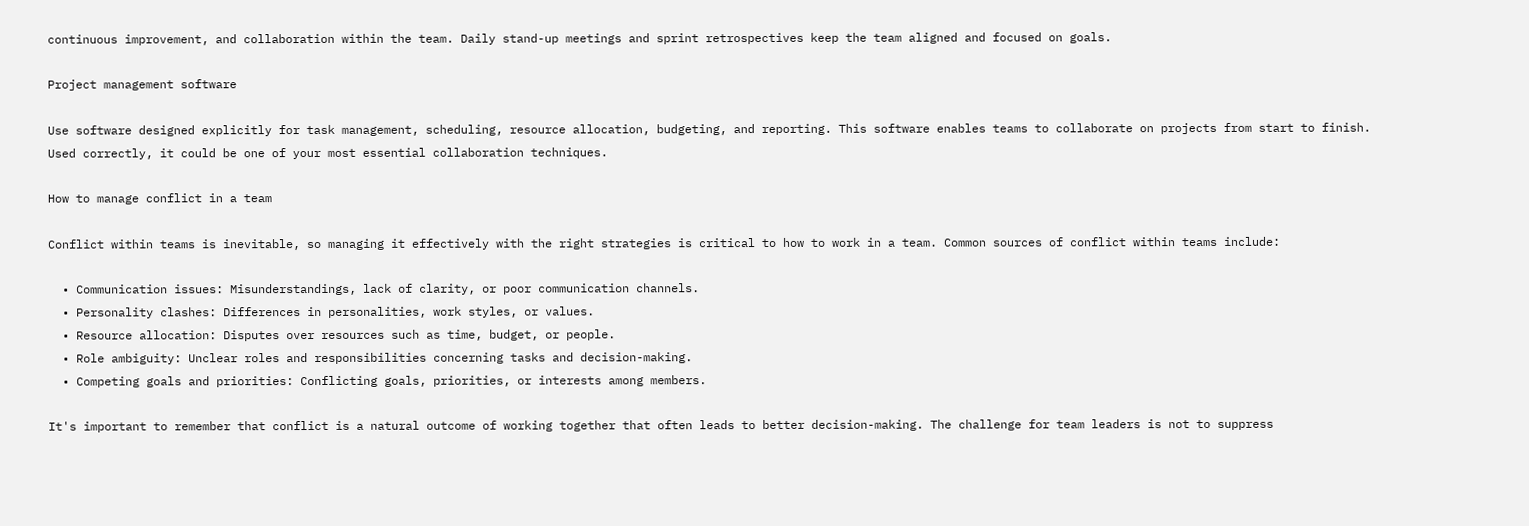continuous improvement, and collaboration within the team. Daily stand-up meetings and sprint retrospectives keep the team aligned and focused on goals.

Project management software

Use software designed explicitly for task management, scheduling, resource allocation, budgeting, and reporting. This software enables teams to collaborate on projects from start to finish. Used correctly, it could be one of your most essential collaboration techniques.

How to manage conflict in a team

Conflict within teams is inevitable, so managing it effectively with the right strategies is critical to how to work in a team. Common sources of conflict within teams include:

  • Communication issues: Misunderstandings, lack of clarity, or poor communication channels.
  • Personality clashes: Differences in personalities, work styles, or values.
  • Resource allocation: Disputes over resources such as time, budget, or people.
  • Role ambiguity: Unclear roles and responsibilities concerning tasks and decision-making.
  • Competing goals and priorities: Conflicting goals, priorities, or interests among members.

It's important to remember that conflict is a natural outcome of working together that often leads to better decision-making. The challenge for team leaders is not to suppress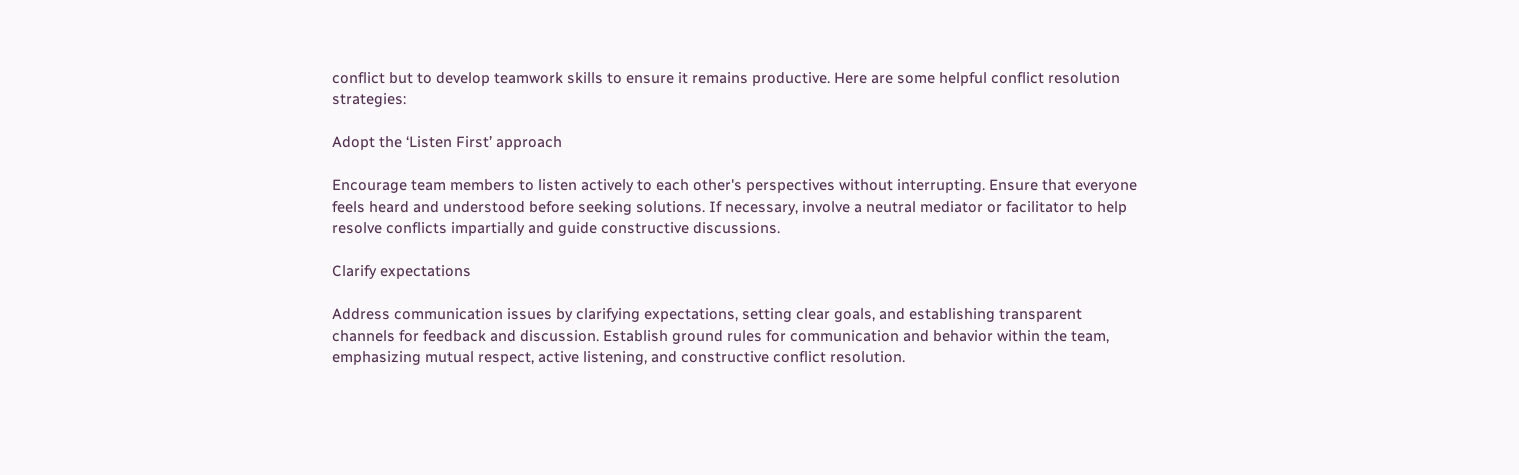conflict but to develop teamwork skills to ensure it remains productive. Here are some helpful conflict resolution strategies:

Adopt the ‘Listen First’ approach

Encourage team members to listen actively to each other's perspectives without interrupting. Ensure that everyone feels heard and understood before seeking solutions. If necessary, involve a neutral mediator or facilitator to help resolve conflicts impartially and guide constructive discussions.

Clarify expectations

Address communication issues by clarifying expectations, setting clear goals, and establishing transparent channels for feedback and discussion. Establish ground rules for communication and behavior within the team, emphasizing mutual respect, active listening, and constructive conflict resolution.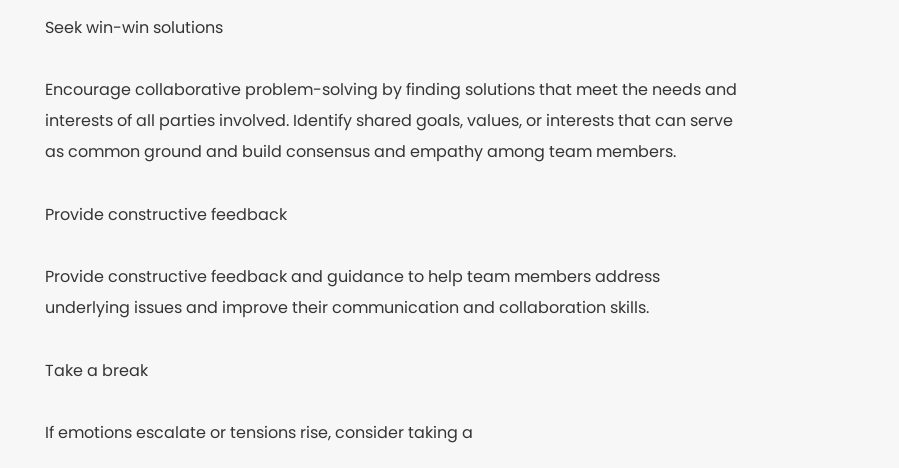Seek win-win solutions

Encourage collaborative problem-solving by finding solutions that meet the needs and interests of all parties involved. Identify shared goals, values, or interests that can serve as common ground and build consensus and empathy among team members.

Provide constructive feedback

Provide constructive feedback and guidance to help team members address underlying issues and improve their communication and collaboration skills.

Take a break

If emotions escalate or tensions rise, consider taking a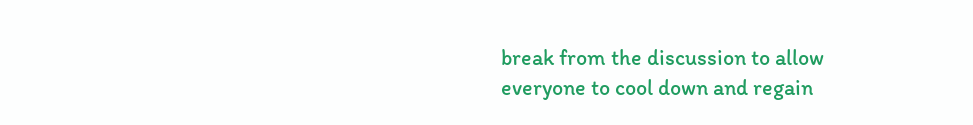break from the discussion to allow everyone to cool down and regain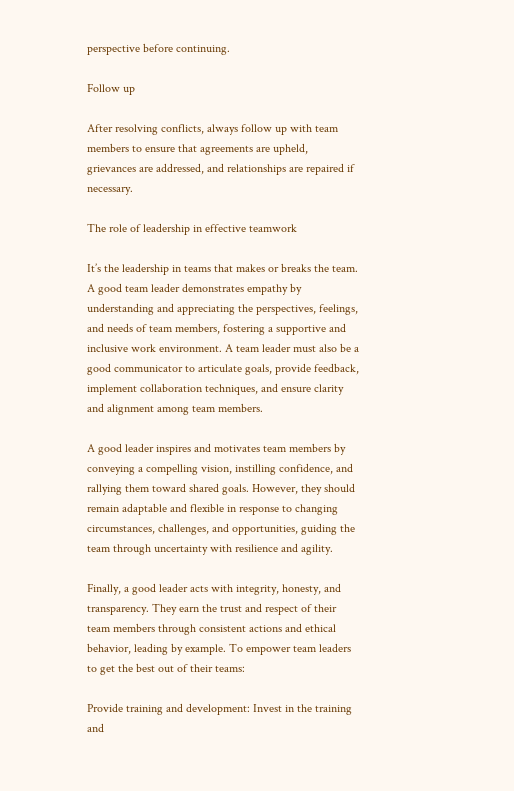perspective before continuing.

Follow up

After resolving conflicts, always follow up with team members to ensure that agreements are upheld, grievances are addressed, and relationships are repaired if necessary.

The role of leadership in effective teamwork

It’s the leadership in teams that makes or breaks the team. A good team leader demonstrates empathy by understanding and appreciating the perspectives, feelings, and needs of team members, fostering a supportive and inclusive work environment. A team leader must also be a good communicator to articulate goals, provide feedback, implement collaboration techniques, and ensure clarity and alignment among team members.

A good leader inspires and motivates team members by conveying a compelling vision, instilling confidence, and rallying them toward shared goals. However, they should remain adaptable and flexible in response to changing circumstances, challenges, and opportunities, guiding the team through uncertainty with resilience and agility.

Finally, a good leader acts with integrity, honesty, and transparency. They earn the trust and respect of their team members through consistent actions and ethical behavior, leading by example. To empower team leaders to get the best out of their teams:

Provide training and development: Invest in the training and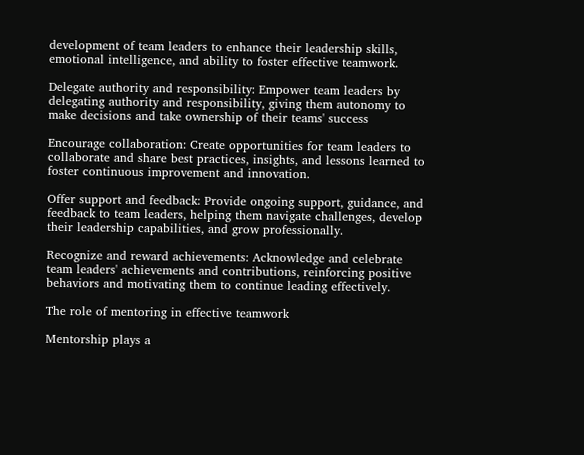development of team leaders to enhance their leadership skills, emotional intelligence, and ability to foster effective teamwork.

Delegate authority and responsibility: Empower team leaders by delegating authority and responsibility, giving them autonomy to make decisions and take ownership of their teams' success

Encourage collaboration: Create opportunities for team leaders to collaborate and share best practices, insights, and lessons learned to foster continuous improvement and innovation.

Offer support and feedback: Provide ongoing support, guidance, and feedback to team leaders, helping them navigate challenges, develop their leadership capabilities, and grow professionally.

Recognize and reward achievements: Acknowledge and celebrate team leaders' achievements and contributions, reinforcing positive behaviors and motivating them to continue leading effectively.

The role of mentoring in effective teamwork

Mentorship plays a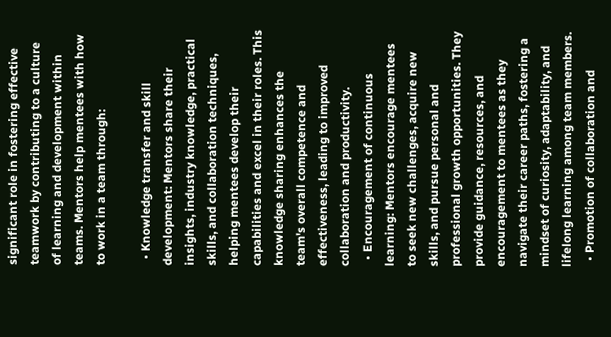significant role in fostering effective teamwork by contributing to a culture of learning and development within teams. Mentors help mentees with how to work in a team through:

  • Knowledge transfer and skill development: Mentors share their insights, industry knowledge, practical skills, and collaboration techniques, helping mentees develop their capabilities and excel in their roles. This knowledge sharing enhances the team's overall competence and effectiveness, leading to improved collaboration and productivity.
  • Encouragement of continuous learning: Mentors encourage mentees to seek new challenges, acquire new skills, and pursue personal and professional growth opportunities. They provide guidance, resources, and encouragement to mentees as they navigate their career paths, fostering a mindset of curiosity, adaptability, and lifelong learning among team members.
  • Promotion of collaboration and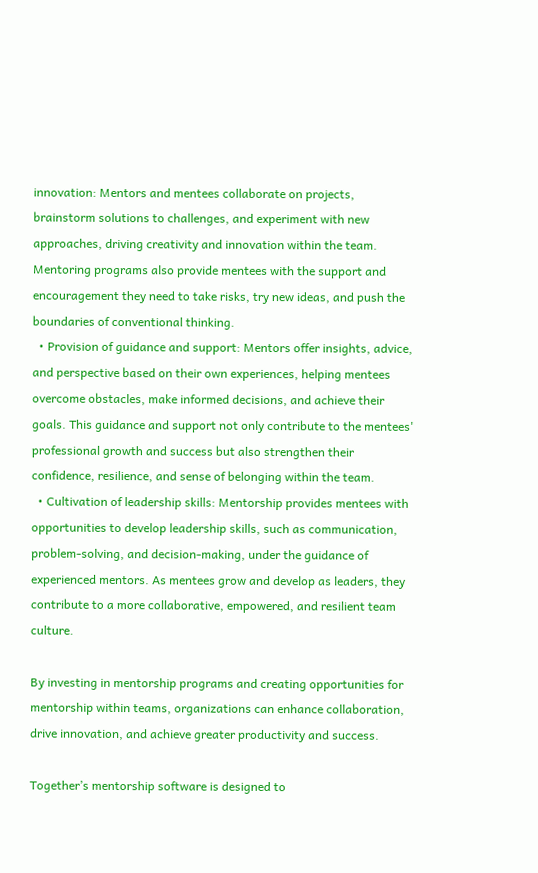innovation: Mentors and mentees collaborate on projects, brainstorm solutions to challenges, and experiment with new approaches, driving creativity and innovation within the team. Mentoring programs also provide mentees with the support and encouragement they need to take risks, try new ideas, and push the boundaries of conventional thinking.
  • Provision of guidance and support: Mentors offer insights, advice, and perspective based on their own experiences, helping mentees overcome obstacles, make informed decisions, and achieve their goals. This guidance and support not only contribute to the mentees' professional growth and success but also strengthen their confidence, resilience, and sense of belonging within the team.
  • Cultivation of leadership skills: Mentorship provides mentees with opportunities to develop leadership skills, such as communication, problem-solving, and decision-making, under the guidance of experienced mentors. As mentees grow and develop as leaders, they contribute to a more collaborative, empowered, and resilient team culture.

By investing in mentorship programs and creating opportunities for mentorship within teams, organizations can enhance collaboration, drive innovation, and achieve greater productivity and success.

Together’s mentorship software is designed to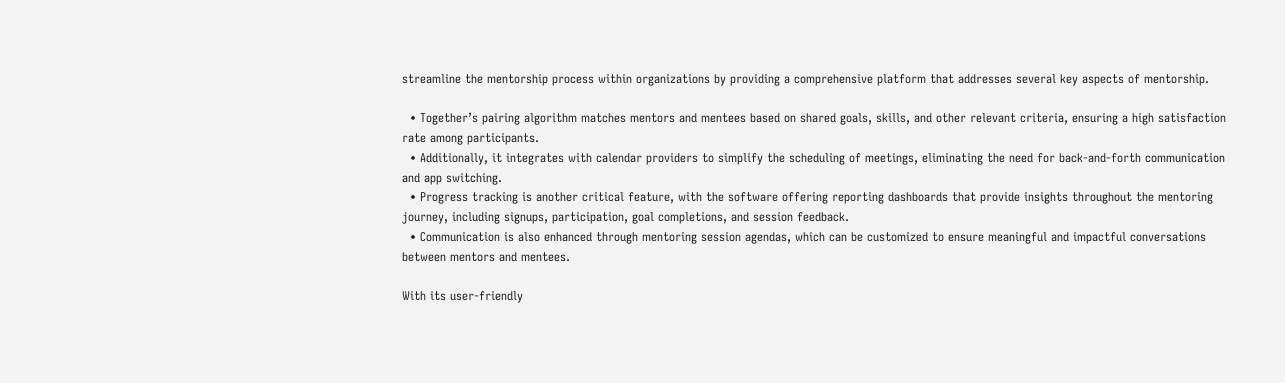streamline the mentorship process within organizations by providing a comprehensive platform that addresses several key aspects of mentorship.

  • Together’s pairing algorithm matches mentors and mentees based on shared goals, skills, and other relevant criteria, ensuring a high satisfaction rate among participants.
  • Additionally, it integrates with calendar providers to simplify the scheduling of meetings, eliminating the need for back-and-forth communication and app switching.
  • Progress tracking is another critical feature, with the software offering reporting dashboards that provide insights throughout the mentoring journey, including signups, participation, goal completions, and session feedback.
  • Communication is also enhanced through mentoring session agendas, which can be customized to ensure meaningful and impactful conversations between mentors and mentees.

With its user-friendly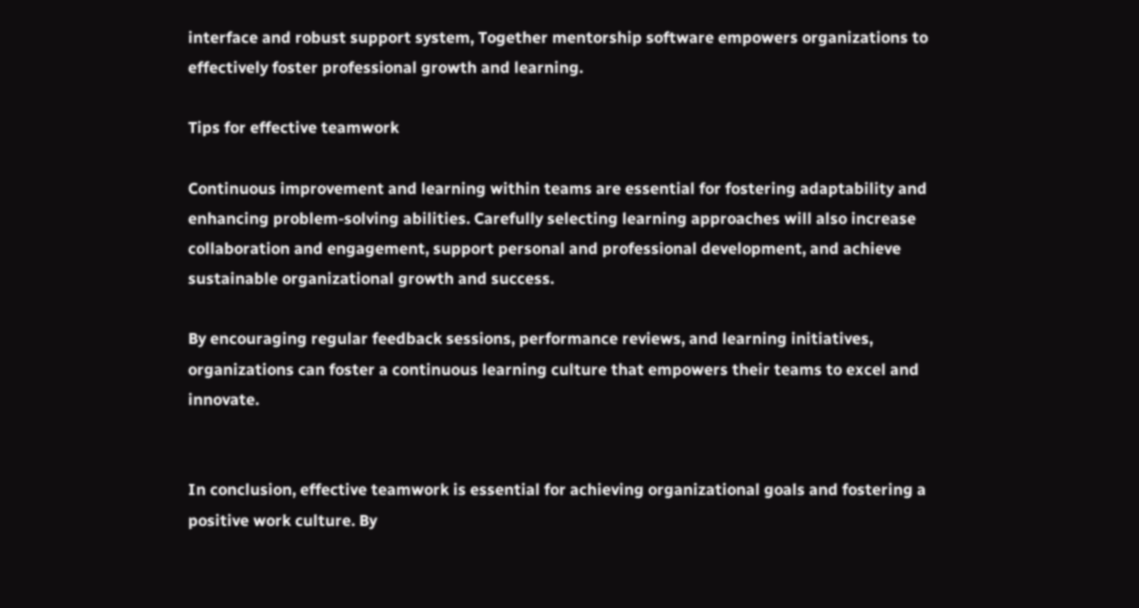interface and robust support system, Together mentorship software empowers organizations to effectively foster professional growth and learning.

Tips for effective teamwork

Continuous improvement and learning within teams are essential for fostering adaptability and enhancing problem-solving abilities. Carefully selecting learning approaches will also increase collaboration and engagement, support personal and professional development, and achieve sustainable organizational growth and success.

By encouraging regular feedback sessions, performance reviews, and learning initiatives, organizations can foster a continuous learning culture that empowers their teams to excel and innovate.


In conclusion, effective teamwork is essential for achieving organizational goals and fostering a positive work culture. By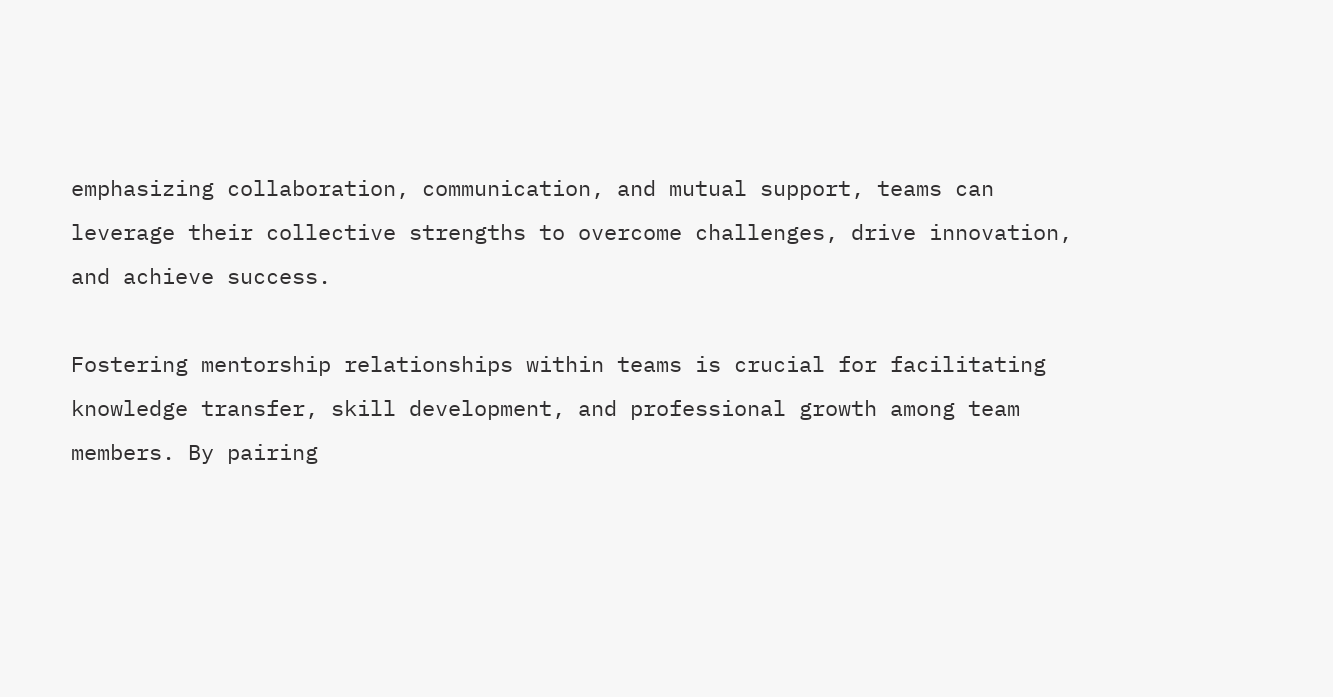emphasizing collaboration, communication, and mutual support, teams can leverage their collective strengths to overcome challenges, drive innovation, and achieve success.

Fostering mentorship relationships within teams is crucial for facilitating knowledge transfer, skill development, and professional growth among team members. By pairing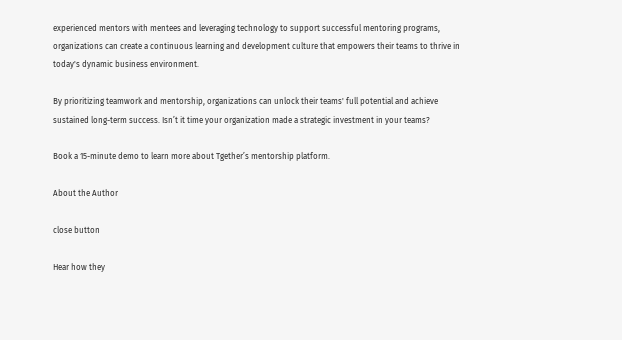experienced mentors with mentees and leveraging technology to support successful mentoring programs, organizations can create a continuous learning and development culture that empowers their teams to thrive in today's dynamic business environment.

By prioritizing teamwork and mentorship, organizations can unlock their teams' full potential and achieve sustained long-term success. Isn’t it time your organization made a strategic investment in your teams?

Book a 15-minute demo to learn more about Tgether’s mentorship platform.

About the Author

close button

Hear how they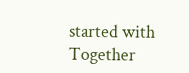started with Together